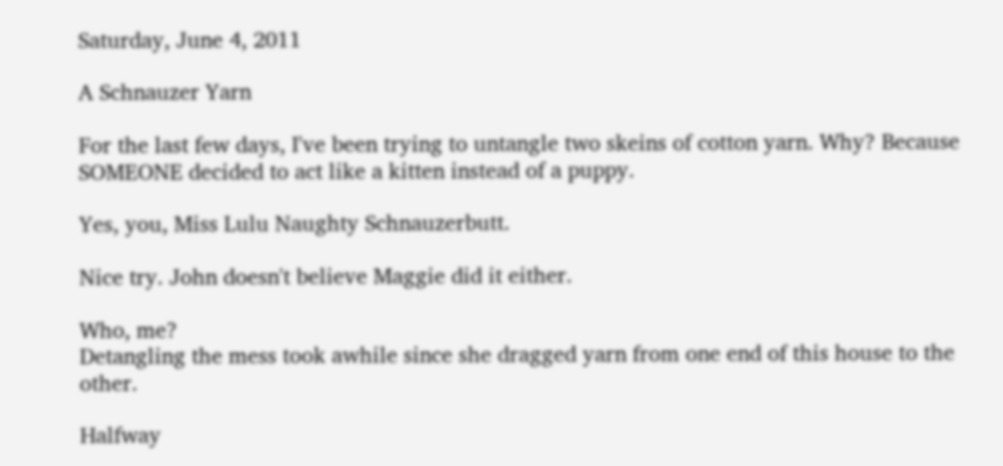Saturday, June 4, 2011

A Schnauzer Yarn

For the last few days, I've been trying to untangle two skeins of cotton yarn. Why? Because SOMEONE decided to act like a kitten instead of a puppy.

Yes, you, Miss Lulu Naughty Schnauzerbutt.

Nice try. John doesn't believe Maggie did it either.

Who, me?
Detangling the mess took awhile since she dragged yarn from one end of this house to the other.

Halfway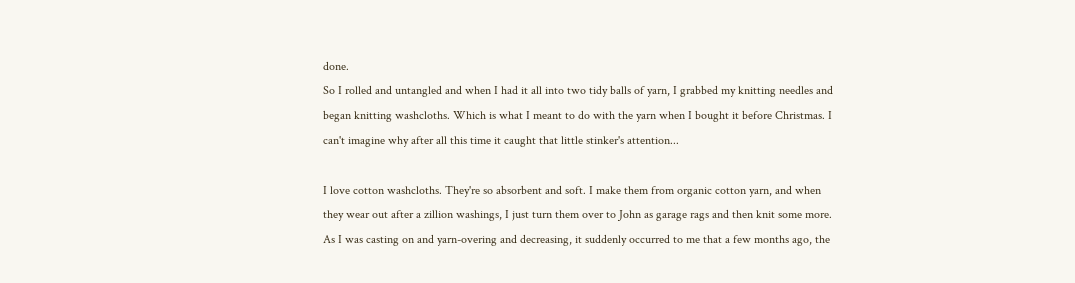done.
So I rolled and untangled and when I had it all into two tidy balls of yarn, I grabbed my knitting needles and began knitting washcloths. Which is what I meant to do with the yarn when I bought it before Christmas. I can't imagine why after all this time it caught that little stinker's attention...

I love cotton washcloths. They're so absorbent and soft. I make them from organic cotton yarn, and when they wear out after a zillion washings, I just turn them over to John as garage rags and then knit some more. As I was casting on and yarn-overing and decreasing, it suddenly occurred to me that a few months ago, the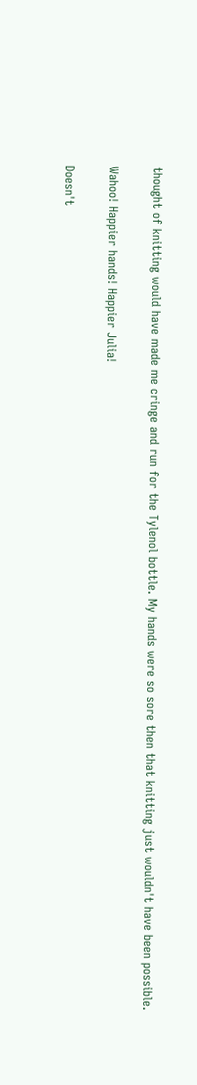thought of knitting would have made me cringe and run for the Tylenol bottle. My hands were so sore then that knitting just wouldn't have been possible.

Wahoo! Happier hands! Happier Julia!

Doesn't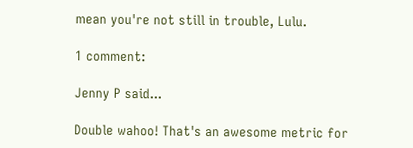mean you're not still in trouble, Lulu.

1 comment:

Jenny P said...

Double wahoo! That's an awesome metric for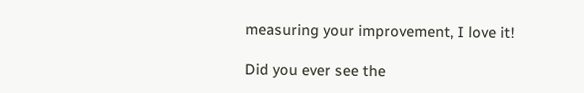measuring your improvement, I love it!

Did you ever see the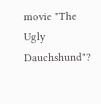movie "The Ugly Dauchshund"?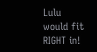Lulu would fit RIGHT in!